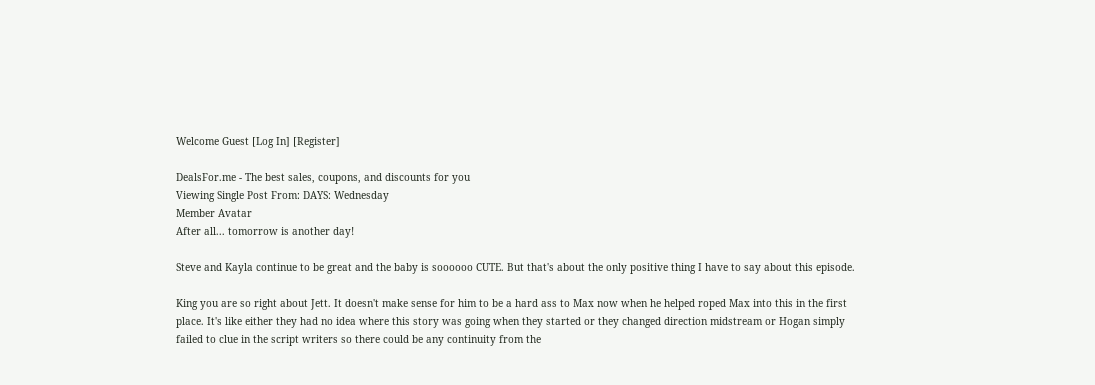Welcome Guest [Log In] [Register]

DealsFor.me - The best sales, coupons, and discounts for you
Viewing Single Post From: DAYS: Wednesday
Member Avatar
After all... tomorrow is another day!

Steve and Kayla continue to be great and the baby is soooooo CUTE. But that's about the only positive thing I have to say about this episode.

King you are so right about Jett. It doesn't make sense for him to be a hard ass to Max now when he helped roped Max into this in the first place. It's like either they had no idea where this story was going when they started or they changed direction midstream or Hogan simply failed to clue in the script writers so there could be any continuity from the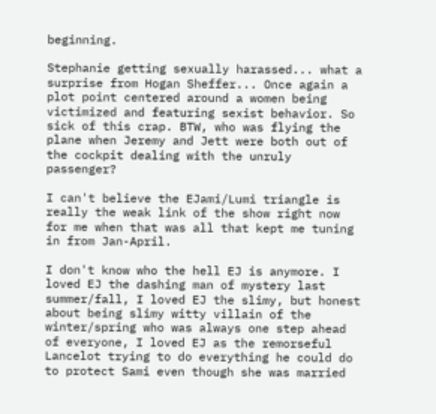beginning.

Stephanie getting sexually harassed... what a surprise from Hogan Sheffer... Once again a plot point centered around a women being victimized and featuring sexist behavior. So sick of this crap. BTW, who was flying the plane when Jeremy and Jett were both out of the cockpit dealing with the unruly passenger?

I can't believe the EJami/Lumi triangle is really the weak link of the show right now for me when that was all that kept me tuning in from Jan-April.

I don't know who the hell EJ is anymore. I loved EJ the dashing man of mystery last summer/fall, I loved EJ the slimy, but honest about being slimy witty villain of the winter/spring who was always one step ahead of everyone, I loved EJ as the remorseful Lancelot trying to do everything he could do to protect Sami even though she was married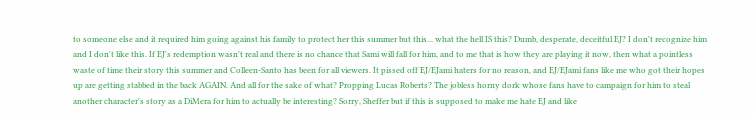to someone else and it required him going against his family to protect her this summer but this... what the hell IS this? Dumb, desperate, deceitful EJ? I don't recognize him and I don't like this. If EJ's redemption wasn't real and there is no chance that Sami will fall for him, and to me that is how they are playing it now, then what a pointless waste of time their story this summer and Colleen-Santo has been for all viewers. It pissed off EJ/EJami haters for no reason, and EJ/EJami fans like me who got their hopes up are getting stabbed in the back AGAIN. And all for the sake of what? Propping Lucas Roberts? The jobless horny dork whose fans have to campaign for him to steal another character's story as a DiMera for him to actually be interesting? Sorry, Sheffer but if this is supposed to make me hate EJ and like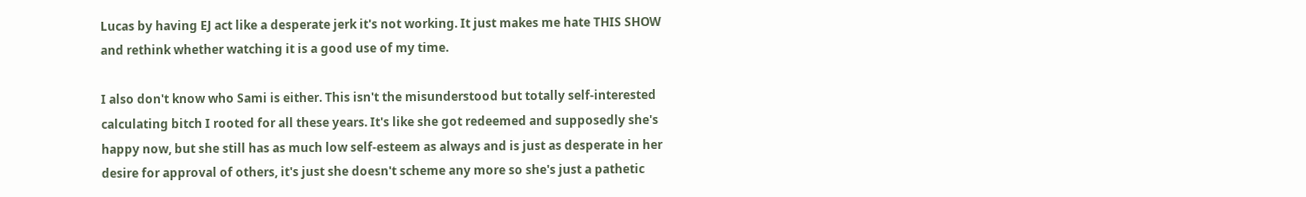Lucas by having EJ act like a desperate jerk it's not working. It just makes me hate THIS SHOW and rethink whether watching it is a good use of my time.

I also don't know who Sami is either. This isn't the misunderstood but totally self-interested calculating bitch I rooted for all these years. It's like she got redeemed and supposedly she's happy now, but she still has as much low self-esteem as always and is just as desperate in her desire for approval of others, it's just she doesn't scheme any more so she's just a pathetic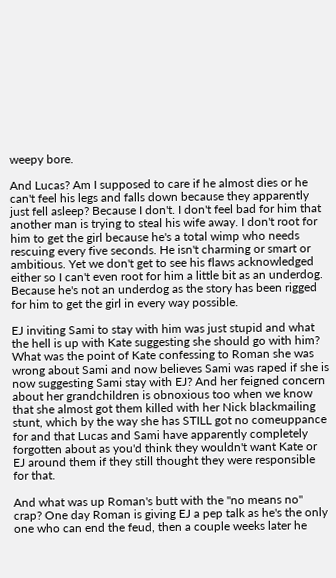weepy bore.

And Lucas? Am I supposed to care if he almost dies or he can't feel his legs and falls down because they apparently just fell asleep? Because I don't. I don't feel bad for him that another man is trying to steal his wife away. I don't root for him to get the girl because he's a total wimp who needs rescuing every five seconds. He isn't charming or smart or ambitious. Yet we don't get to see his flaws acknowledged either so I can't even root for him a little bit as an underdog. Because he's not an underdog as the story has been rigged for him to get the girl in every way possible.

EJ inviting Sami to stay with him was just stupid and what the hell is up with Kate suggesting she should go with him? What was the point of Kate confessing to Roman she was wrong about Sami and now believes Sami was raped if she is now suggesting Sami stay with EJ? And her feigned concern about her grandchildren is obnoxious too when we know that she almost got them killed with her Nick blackmailing stunt, which by the way she has STILL got no comeuppance for and that Lucas and Sami have apparently completely forgotten about as you'd think they wouldn't want Kate or EJ around them if they still thought they were responsible for that.

And what was up Roman's butt with the "no means no" crap? One day Roman is giving EJ a pep talk as he's the only one who can end the feud, then a couple weeks later he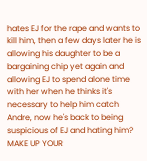hates EJ for the rape and wants to kill him, then a few days later he is allowing his daughter to be a bargaining chip yet again and allowing EJ to spend alone time with her when he thinks it's necessary to help him catch Andre, now he's back to being suspicious of EJ and hating him? MAKE UP YOUR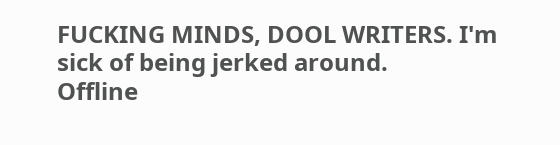FUCKING MINDS, DOOL WRITERS. I'm sick of being jerked around.
Offline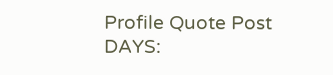Profile Quote Post
DAYS: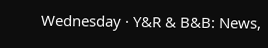Wednesday · Y&R & B&B: News,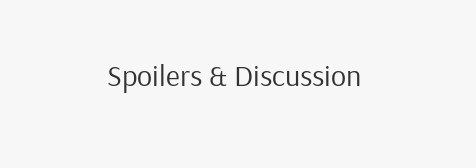Spoilers & Discussion